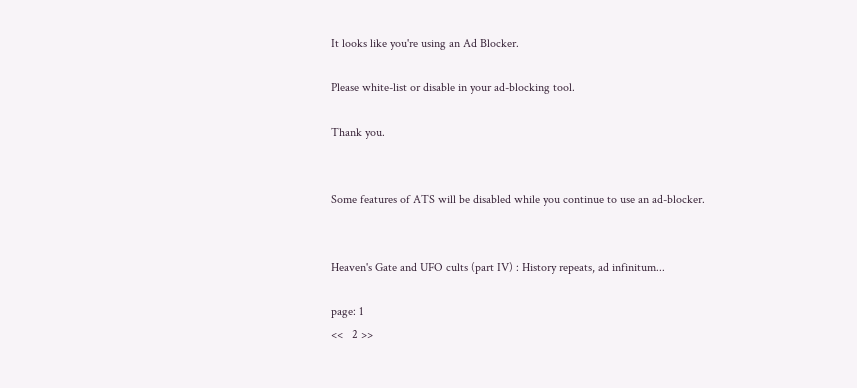It looks like you're using an Ad Blocker.

Please white-list or disable in your ad-blocking tool.

Thank you.


Some features of ATS will be disabled while you continue to use an ad-blocker.


Heaven's Gate and UFO cults (part IV) : History repeats, ad infinitum...

page: 1
<<   2 >>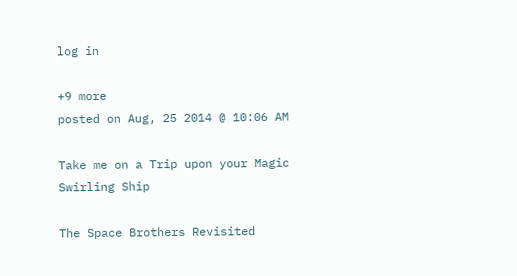log in

+9 more
posted on Aug, 25 2014 @ 10:06 AM

Take me on a Trip upon your Magic Swirling Ship

The Space Brothers Revisited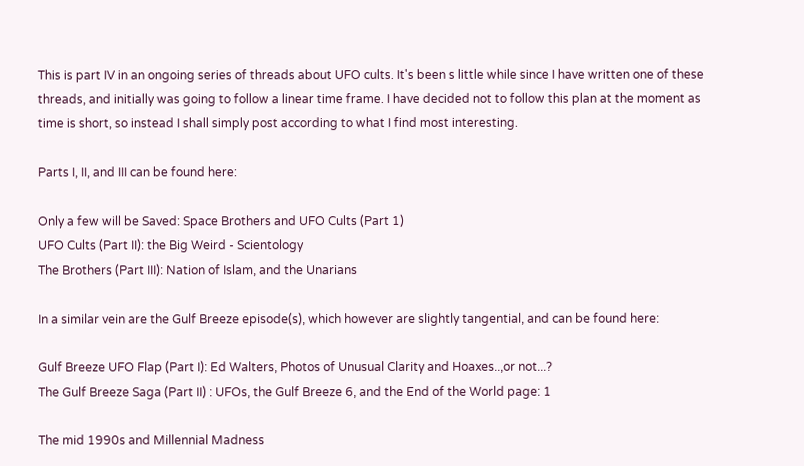This is part IV in an ongoing series of threads about UFO cults. It's been s little while since I have written one of these threads, and initially was going to follow a linear time frame. I have decided not to follow this plan at the moment as time is short, so instead I shall simply post according to what I find most interesting.

Parts I, II, and III can be found here:

Only a few will be Saved: Space Brothers and UFO Cults (Part 1)
UFO Cults (Part II): the Big Weird - Scientology
The Brothers (Part III): Nation of Islam, and the Unarians

In a similar vein are the Gulf Breeze episode(s), which however are slightly tangential, and can be found here:

Gulf Breeze UFO Flap (Part I): Ed Walters, Photos of Unusual Clarity and Hoaxes..,or not...?
The Gulf Breeze Saga (Part II) : UFOs, the Gulf Breeze 6, and the End of the World page: 1

The mid 1990s and Millennial Madness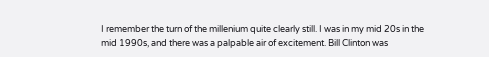I remember the turn of the millenium quite clearly still. I was in my mid 20s in the mid 1990s, and there was a palpable air of excitement. Bill Clinton was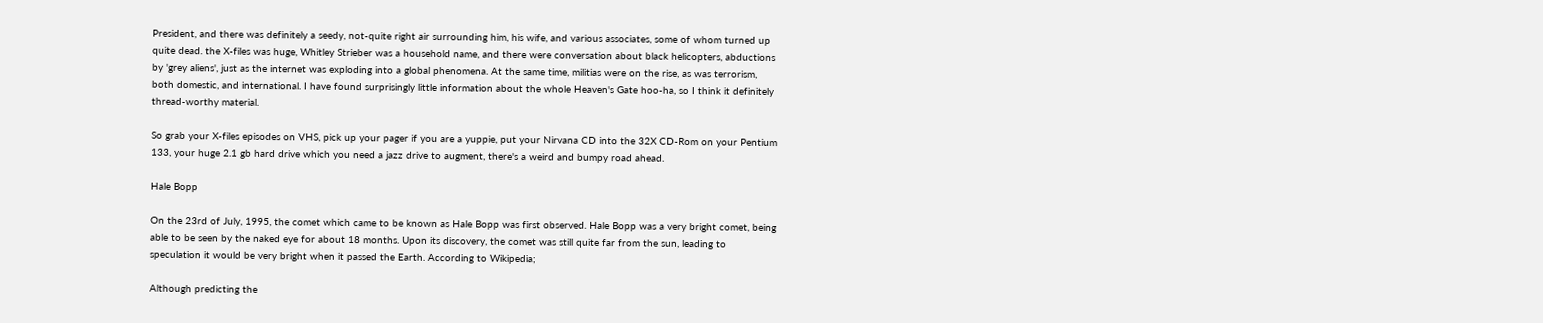President, and there was definitely a seedy, not-quite right air surrounding him, his wife, and various associates, some of whom turned up quite dead. the X-files was huge, Whitley Strieber was a household name, and there were conversation about black helicopters, abductions by 'grey aliens', just as the internet was exploding into a global phenomena. At the same time, militias were on the rise, as was terrorism, both domestic, and international. I have found surprisingly little information about the whole Heaven's Gate hoo-ha, so I think it definitely thread-worthy material.

So grab your X-files episodes on VHS, pick up your pager if you are a yuppie, put your Nirvana CD into the 32X CD-Rom on your Pentium 133, your huge 2.1 gb hard drive which you need a jazz drive to augment, there's a weird and bumpy road ahead.

Hale Bopp

On the 23rd of July, 1995, the comet which came to be known as Hale Bopp was first observed. Hale Bopp was a very bright comet, being able to be seen by the naked eye for about 18 months. Upon its discovery, the comet was still quite far from the sun, leading to speculation it would be very bright when it passed the Earth. According to Wikipedia;

Although predicting the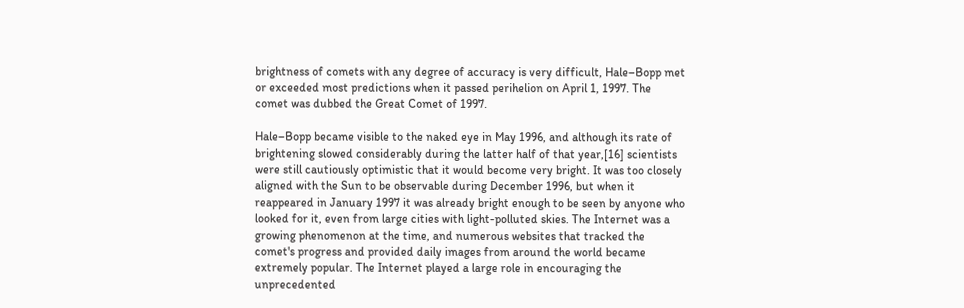brightness of comets with any degree of accuracy is very difficult, Hale–Bopp met or exceeded most predictions when it passed perihelion on April 1, 1997. The comet was dubbed the Great Comet of 1997.

Hale–Bopp became visible to the naked eye in May 1996, and although its rate of brightening slowed considerably during the latter half of that year,[16] scientists were still cautiously optimistic that it would become very bright. It was too closely aligned with the Sun to be observable during December 1996, but when it reappeared in January 1997 it was already bright enough to be seen by anyone who looked for it, even from large cities with light-polluted skies. The Internet was a growing phenomenon at the time, and numerous websites that tracked the comet's progress and provided daily images from around the world became extremely popular. The Internet played a large role in encouraging the unprecedented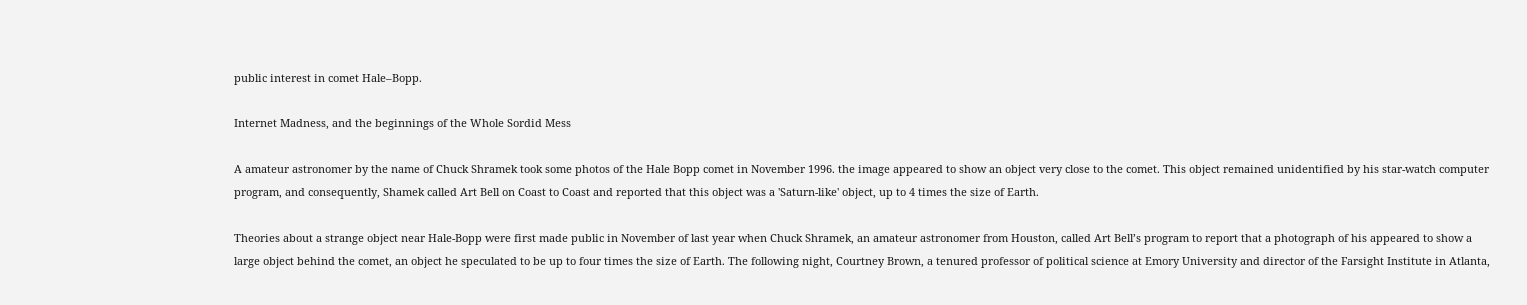public interest in comet Hale–Bopp.

Internet Madness, and the beginnings of the Whole Sordid Mess

A amateur astronomer by the name of Chuck Shramek took some photos of the Hale Bopp comet in November 1996. the image appeared to show an object very close to the comet. This object remained unidentified by his star-watch computer program, and consequently, Shamek called Art Bell on Coast to Coast and reported that this object was a 'Saturn-like' object, up to 4 times the size of Earth.

Theories about a strange object near Hale-Bopp were first made public in November of last year when Chuck Shramek, an amateur astronomer from Houston, called Art Bell’s program to report that a photograph of his appeared to show a large object behind the comet, an object he speculated to be up to four times the size of Earth. The following night, Courtney Brown, a tenured professor of political science at Emory University and director of the Farsight Institute in Atlanta,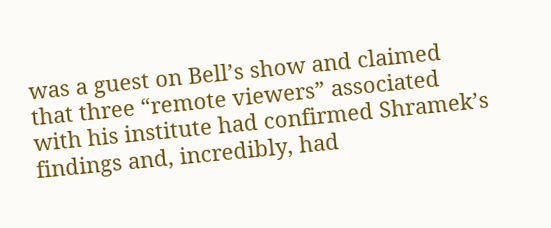was a guest on Bell’s show and claimed that three “remote viewers” associated with his institute had confirmed Shramek’s findings and, incredibly, had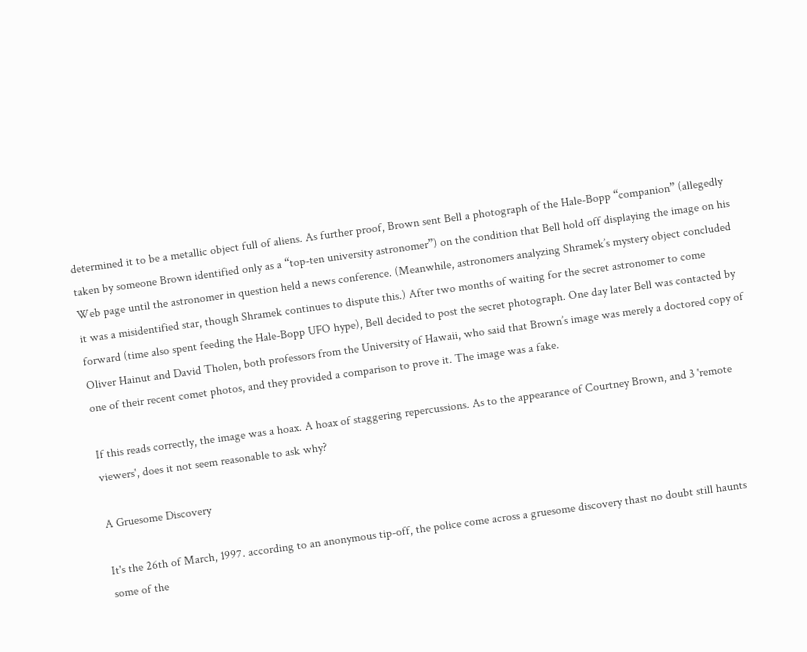determined it to be a metallic object full of aliens. As further proof, Brown sent Bell a photograph of the Hale-Bopp “companion” (allegedly taken by someone Brown identified only as a “top-ten university astronomer”) on the condition that Bell hold off displaying the image on his Web page until the astronomer in question held a news conference. (Meanwhile, astronomers analyzing Shramek’s mystery object concluded it was a misidentified star, though Shramek continues to dispute this.) After two months of waiting for the secret astronomer to come forward (time also spent feeding the Hale-Bopp UFO hype), Bell decided to post the secret photograph. One day later Bell was contacted by Oliver Hainut and David Tholen, both professors from the University of Hawaii, who said that Brown’s image was merely a doctored copy of one of their recent comet photos, and they provided a comparison to prove it. The image was a fake.

If this reads correctly, the image was a hoax. A hoax of staggering repercussions. As to the appearance of Courtney Brown, and 3 'remote viewers', does it not seem reasonable to ask why?

A Gruesome Discovery

It's the 26th of March, 1997. according to an anonymous tip-off, the police come across a gruesome discovery thast no doubt still haunts some of the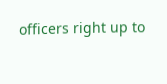officers right up to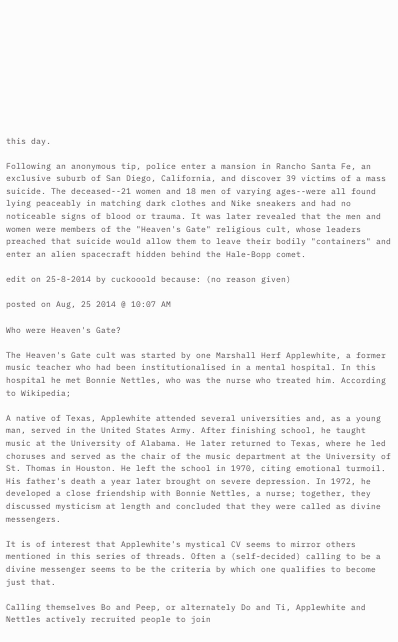this day.

Following an anonymous tip, police enter a mansion in Rancho Santa Fe, an exclusive suburb of San Diego, California, and discover 39 victims of a mass suicide. The deceased--21 women and 18 men of varying ages--were all found lying peaceably in matching dark clothes and Nike sneakers and had no noticeable signs of blood or trauma. It was later revealed that the men and women were members of the "Heaven's Gate" religious cult, whose leaders preached that suicide would allow them to leave their bodily "containers" and enter an alien spacecraft hidden behind the Hale-Bopp comet.

edit on 25-8-2014 by cuckooold because: (no reason given)

posted on Aug, 25 2014 @ 10:07 AM

Who were Heaven's Gate?

The Heaven's Gate cult was started by one Marshall Herf Applewhite, a former music teacher who had been institutionalised in a mental hospital. In this hospital he met Bonnie Nettles, who was the nurse who treated him. According to Wikipedia;

A native of Texas, Applewhite attended several universities and, as a young man, served in the United States Army. After finishing school, he taught music at the University of Alabama. He later returned to Texas, where he led choruses and served as the chair of the music department at the University of St. Thomas in Houston. He left the school in 1970, citing emotional turmoil. His father's death a year later brought on severe depression. In 1972, he developed a close friendship with Bonnie Nettles, a nurse; together, they discussed mysticism at length and concluded that they were called as divine messengers.

It is of interest that Applewhite's mystical CV seems to mirror others mentioned in this series of threads. Often a (self-decided) calling to be a divine messenger seems to be the criteria by which one qualifies to become just that.

Calling themselves Bo and Peep, or alternately Do and Ti, Applewhite and Nettles actively recruited people to join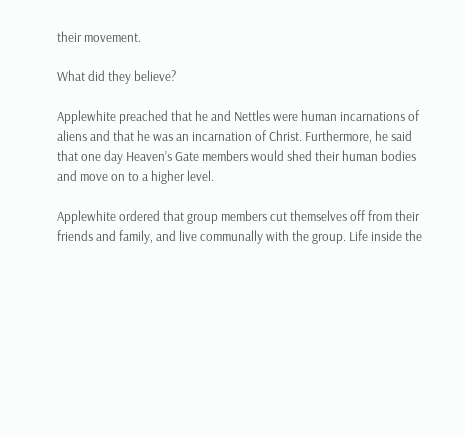their movement.

What did they believe?

Applewhite preached that he and Nettles were human incarnations of aliens and that he was an incarnation of Christ. Furthermore, he said that one day Heaven’s Gate members would shed their human bodies and move on to a higher level.

Applewhite ordered that group members cut themselves off from their friends and family, and live communally with the group. Life inside the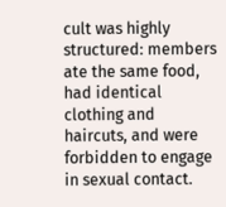cult was highly structured: members ate the same food, had identical clothing and haircuts, and were forbidden to engage in sexual contact.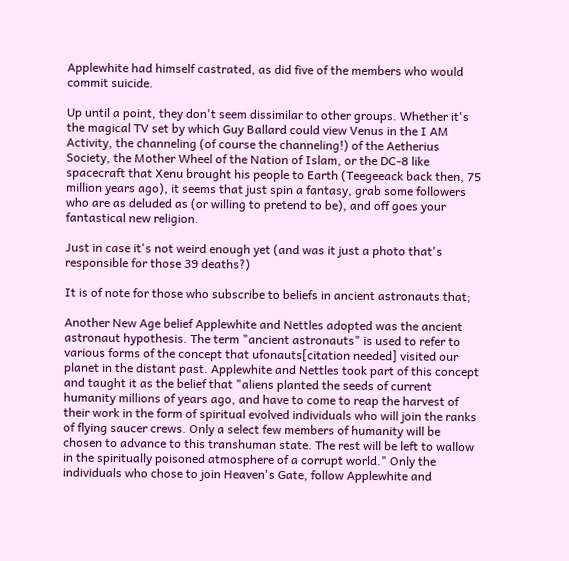Applewhite had himself castrated, as did five of the members who would commit suicide.

Up until a point, they don't seem dissimilar to other groups. Whether it's the magical TV set by which Guy Ballard could view Venus in the I AM Activity, the channeling (of course the channeling!) of the Aetherius Society, the Mother Wheel of the Nation of Islam, or the DC-8 like spacecraft that Xenu brought his people to Earth (Teegeeack back then, 75 million years ago), it seems that just spin a fantasy, grab some followers who are as deluded as (or willing to pretend to be), and off goes your fantastical new religion.

Just in case it's not weird enough yet (and was it just a photo that's responsible for those 39 deaths?)

It is of note for those who subscribe to beliefs in ancient astronauts that;

Another New Age belief Applewhite and Nettles adopted was the ancient astronaut hypothesis. The term "ancient astronauts" is used to refer to various forms of the concept that ufonauts[citation needed] visited our planet in the distant past. Applewhite and Nettles took part of this concept and taught it as the belief that "aliens planted the seeds of current humanity millions of years ago, and have to come to reap the harvest of their work in the form of spiritual evolved individuals who will join the ranks of flying saucer crews. Only a select few members of humanity will be chosen to advance to this transhuman state. The rest will be left to wallow in the spiritually poisoned atmosphere of a corrupt world." Only the individuals who chose to join Heaven's Gate, follow Applewhite and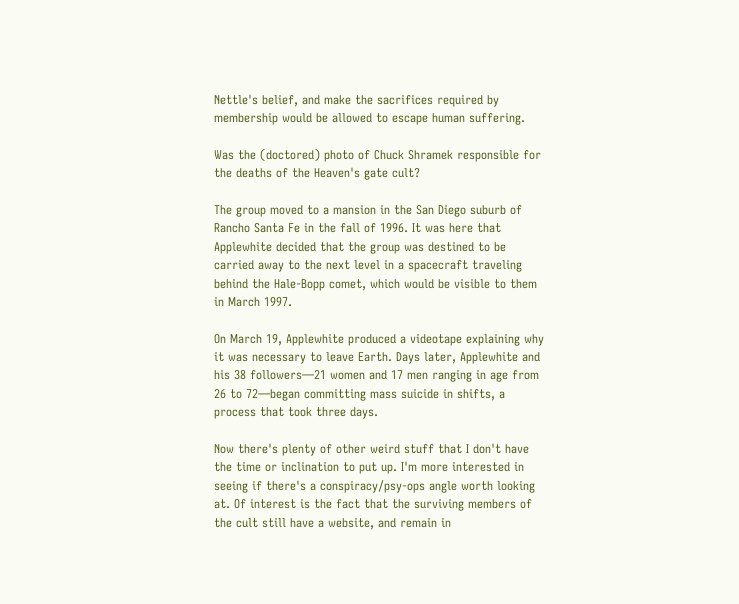Nettle's belief, and make the sacrifices required by membership would be allowed to escape human suffering.

Was the (doctored) photo of Chuck Shramek responsible for the deaths of the Heaven's gate cult?

The group moved to a mansion in the San Diego suburb of Rancho Santa Fe in the fall of 1996. It was here that Applewhite decided that the group was destined to be carried away to the next level in a spacecraft traveling behind the Hale-Bopp comet, which would be visible to them in March 1997.

On March 19, Applewhite produced a videotape explaining why it was necessary to leave Earth. Days later, Applewhite and his 38 followers—21 women and 17 men ranging in age from 26 to 72—began committing mass suicide in shifts, a process that took three days.

Now there's plenty of other weird stuff that I don't have the time or inclination to put up. I'm more interested in seeing if there's a conspiracy/psy-ops angle worth looking at. Of interest is the fact that the surviving members of the cult still have a website, and remain in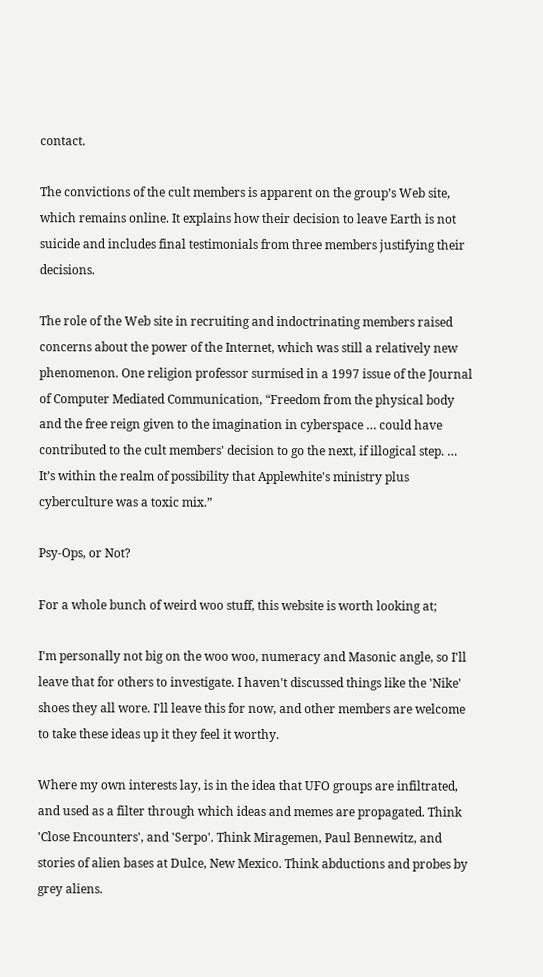contact.

The convictions of the cult members is apparent on the group’s Web site, which remains online. It explains how their decision to leave Earth is not suicide and includes final testimonials from three members justifying their decisions.

The role of the Web site in recruiting and indoctrinating members raised concerns about the power of the Internet, which was still a relatively new phenomenon. One religion professor surmised in a 1997 issue of the Journal of Computer Mediated Communication, “Freedom from the physical body and the free reign given to the imagination in cyberspace … could have contributed to the cult members' decision to go the next, if illogical step. … It’s within the realm of possibility that Applewhite's ministry plus cyberculture was a toxic mix.”

Psy-Ops, or Not?

For a whole bunch of weird woo stuff, this website is worth looking at;

I'm personally not big on the woo woo, numeracy and Masonic angle, so I'll leave that for others to investigate. I haven't discussed things like the 'Nike' shoes they all wore. I'll leave this for now, and other members are welcome to take these ideas up it they feel it worthy.

Where my own interests lay, is in the idea that UFO groups are infiltrated, and used as a filter through which ideas and memes are propagated. Think 'Close Encounters', and 'Serpo'. Think Miragemen, Paul Bennewitz, and stories of alien bases at Dulce, New Mexico. Think abductions and probes by grey aliens.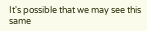It's possible that we may see this same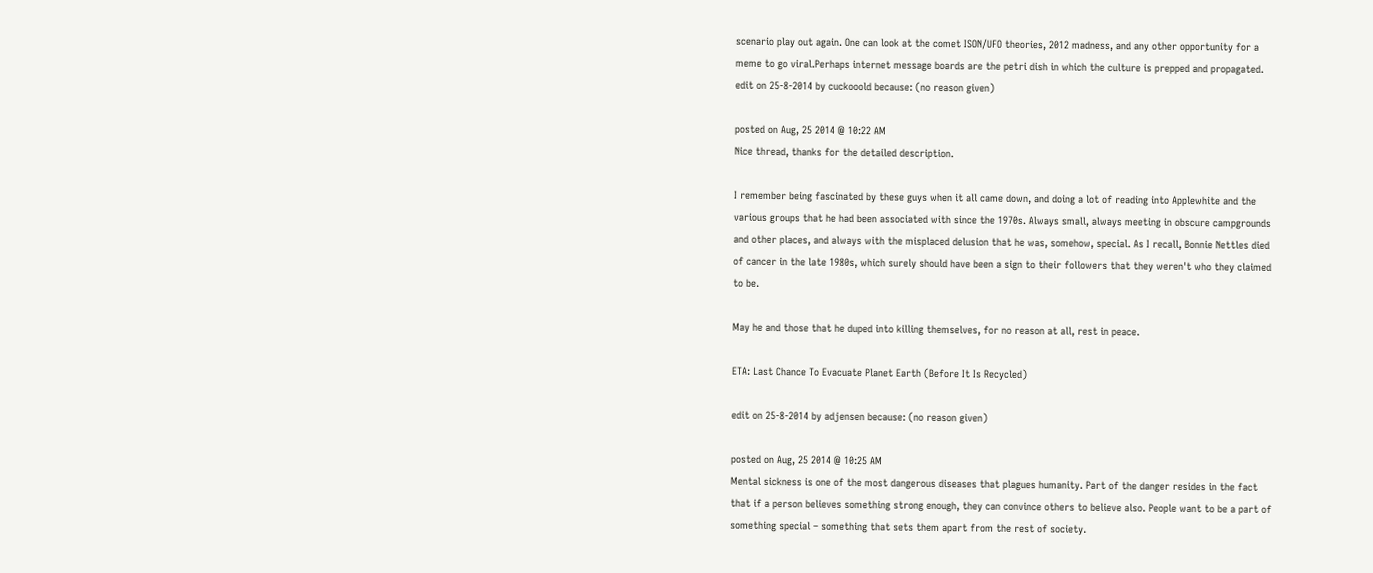scenario play out again. One can look at the comet ISON/UFO theories, 2012 madness, and any other opportunity for a meme to go viral.Perhaps internet message boards are the petri dish in which the culture is prepped and propagated.
edit on 25-8-2014 by cuckooold because: (no reason given)

posted on Aug, 25 2014 @ 10:22 AM
Nice thread, thanks for the detailed description.

I remember being fascinated by these guys when it all came down, and doing a lot of reading into Applewhite and the various groups that he had been associated with since the 1970s. Always small, always meeting in obscure campgrounds and other places, and always with the misplaced delusion that he was, somehow, special. As I recall, Bonnie Nettles died of cancer in the late 1980s, which surely should have been a sign to their followers that they weren't who they claimed to be.

May he and those that he duped into killing themselves, for no reason at all, rest in peace.

ETA: Last Chance To Evacuate Planet Earth (Before It Is Recycled)

edit on 25-8-2014 by adjensen because: (no reason given)

posted on Aug, 25 2014 @ 10:25 AM
Mental sickness is one of the most dangerous diseases that plagues humanity. Part of the danger resides in the fact that if a person believes something strong enough, they can convince others to believe also. People want to be a part of something special – something that sets them apart from the rest of society.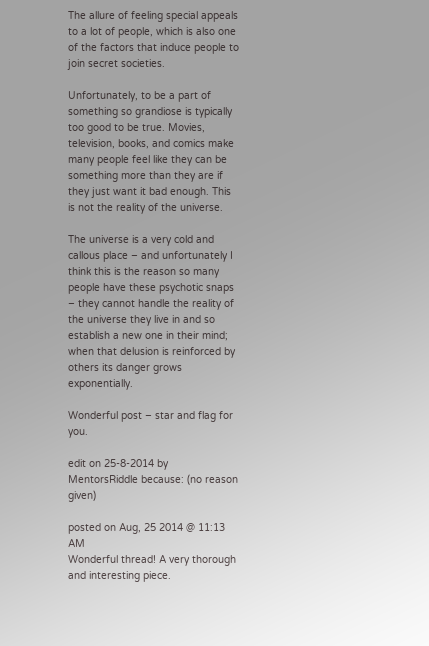The allure of feeling special appeals to a lot of people, which is also one of the factors that induce people to join secret societies.

Unfortunately, to be a part of something so grandiose is typically too good to be true. Movies, television, books, and comics make many people feel like they can be something more than they are if they just want it bad enough. This is not the reality of the universe.

The universe is a very cold and callous place – and unfortunately I think this is the reason so many people have these psychotic snaps – they cannot handle the reality of the universe they live in and so establish a new one in their mind; when that delusion is reinforced by others its danger grows exponentially.

Wonderful post – star and flag for you.

edit on 25-8-2014 by MentorsRiddle because: (no reason given)

posted on Aug, 25 2014 @ 11:13 AM
Wonderful thread! A very thorough and interesting piece.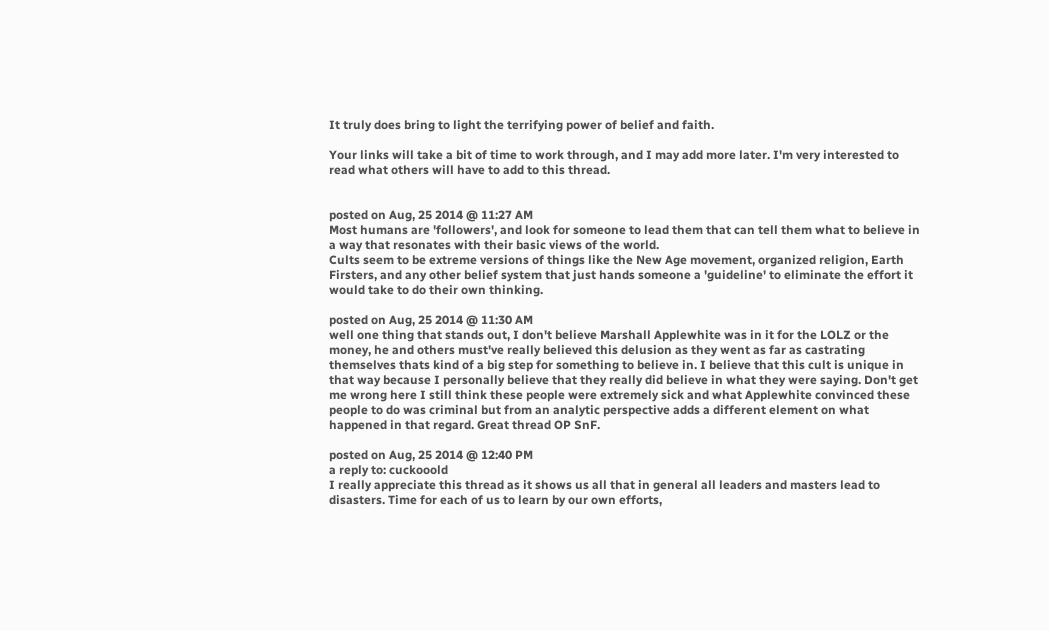It truly does bring to light the terrifying power of belief and faith.

Your links will take a bit of time to work through, and I may add more later. I'm very interested to read what others will have to add to this thread.


posted on Aug, 25 2014 @ 11:27 AM
Most humans are 'followers', and look for someone to lead them that can tell them what to believe in a way that resonates with their basic views of the world.
Cults seem to be extreme versions of things like the New Age movement, organized religion, Earth Firsters, and any other belief system that just hands someone a 'guideline' to eliminate the effort it would take to do their own thinking.

posted on Aug, 25 2014 @ 11:30 AM
well one thing that stands out, I don't believe Marshall Applewhite was in it for the LOLZ or the money, he and others must've really believed this delusion as they went as far as castrating themselves thats kind of a big step for something to believe in. I believe that this cult is unique in that way because I personally believe that they really did believe in what they were saying. Don't get me wrong here I still think these people were extremely sick and what Applewhite convinced these people to do was criminal but from an analytic perspective adds a different element on what happened in that regard. Great thread OP SnF.

posted on Aug, 25 2014 @ 12:40 PM
a reply to: cuckooold
I really appreciate this thread as it shows us all that in general all leaders and masters lead to disasters. Time for each of us to learn by our own efforts,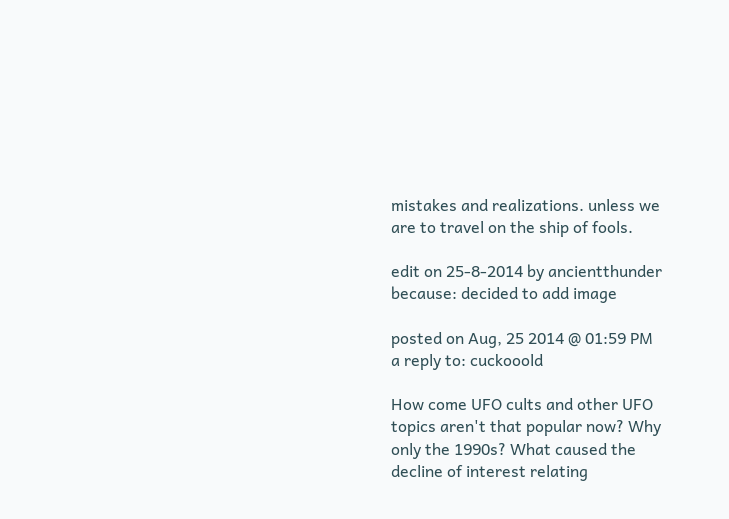mistakes and realizations. unless we are to travel on the ship of fools.

edit on 25-8-2014 by ancientthunder because: decided to add image

posted on Aug, 25 2014 @ 01:59 PM
a reply to: cuckooold

How come UFO cults and other UFO topics aren't that popular now? Why only the 1990s? What caused the decline of interest relating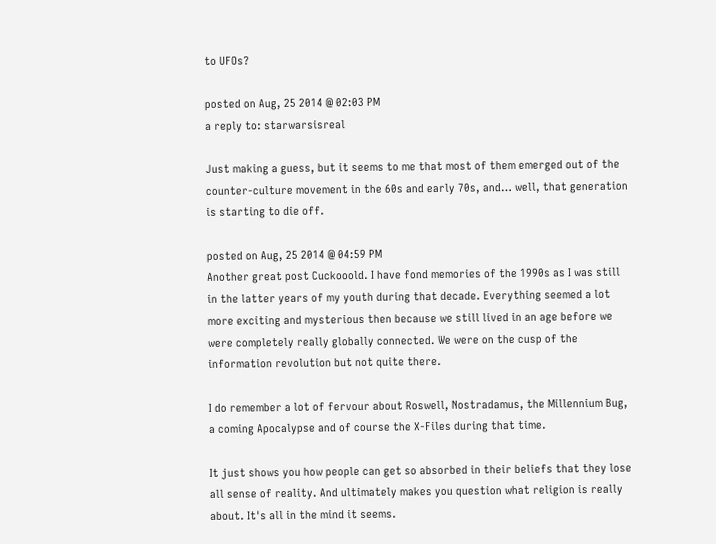to UFOs?

posted on Aug, 25 2014 @ 02:03 PM
a reply to: starwarsisreal

Just making a guess, but it seems to me that most of them emerged out of the counter-culture movement in the 60s and early 70s, and… well, that generation is starting to die off.

posted on Aug, 25 2014 @ 04:59 PM
Another great post Cuckooold. I have fond memories of the 1990s as I was still in the latter years of my youth during that decade. Everything seemed a lot more exciting and mysterious then because we still lived in an age before we were completely really globally connected. We were on the cusp of the information revolution but not quite there.

I do remember a lot of fervour about Roswell, Nostradamus, the Millennium Bug, a coming Apocalypse and of course the X-Files during that time.

It just shows you how people can get so absorbed in their beliefs that they lose all sense of reality. And ultimately makes you question what religion is really about. It's all in the mind it seems.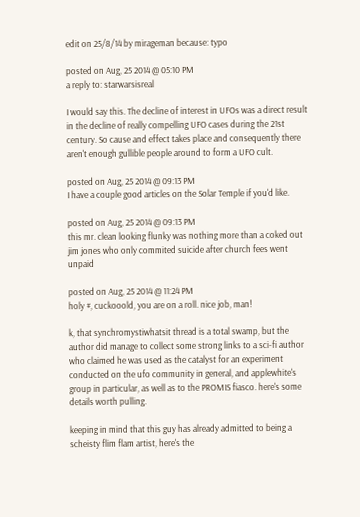edit on 25/8/14 by mirageman because: typo

posted on Aug, 25 2014 @ 05:10 PM
a reply to: starwarsisreal

I would say this. The decline of interest in UFOs was a direct result in the decline of really compelling UFO cases during the 21st century. So cause and effect takes place and consequently there aren't enough gullible people around to form a UFO cult.

posted on Aug, 25 2014 @ 09:13 PM
I have a couple good articles on the Solar Temple if you'd like.

posted on Aug, 25 2014 @ 09:13 PM
this mr. clean looking flunky was nothing more than a coked out jim jones who only commited suicide after church fees went unpaid

posted on Aug, 25 2014 @ 11:24 PM
holy #, cuckooold, you are on a roll. nice job, man!

k, that synchromystiwhatsit thread is a total swamp, but the author did manage to collect some strong links to a sci-fi author who claimed he was used as the catalyst for an experiment conducted on the ufo community in general, and applewhite's group in particular, as well as to the PROMIS fiasco. here's some details worth pulling.

keeping in mind that this guy has already admitted to being a scheisty flim flam artist, here's the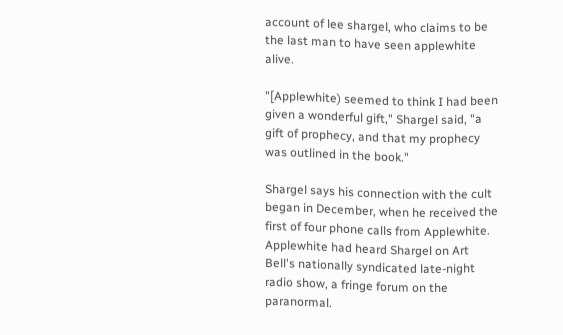account of lee shargel, who claims to be the last man to have seen applewhite alive.

"[Applewhite) seemed to think I had been given a wonderful gift," Shargel said, "a gift of prophecy, and that my prophecy was outlined in the book."

Shargel says his connection with the cult began in December, when he received the first of four phone calls from Applewhite. Applewhite had heard Shargel on Art Bell's nationally syndicated late-night radio show, a fringe forum on the paranormal.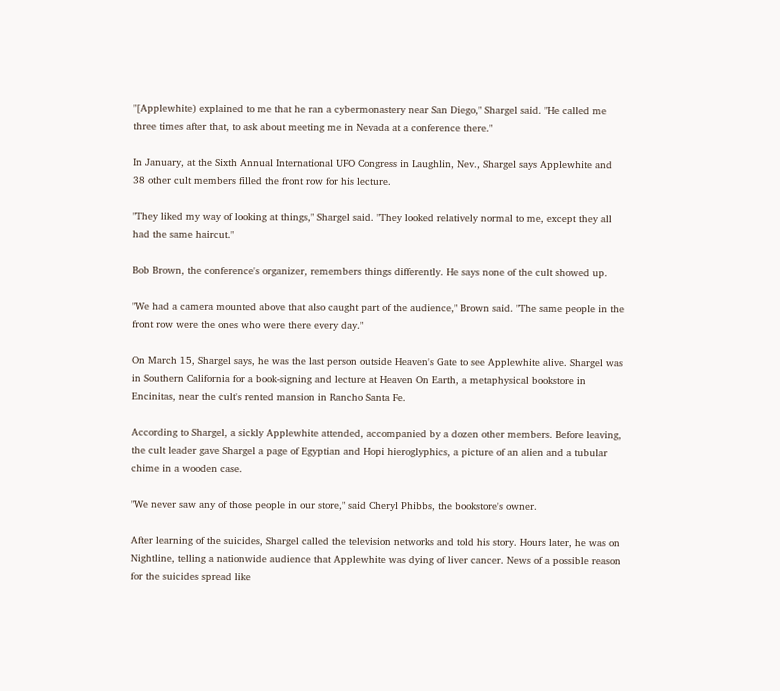"[Applewhite) explained to me that he ran a cybermonastery near San Diego," Shargel said. "He called me three times after that, to ask about meeting me in Nevada at a conference there."

In January, at the Sixth Annual International UFO Congress in Laughlin, Nev., Shargel says Applewhite and 38 other cult members filled the front row for his lecture.

"They liked my way of looking at things," Shargel said. "They looked relatively normal to me, except they all had the same haircut."

Bob Brown, the conference's organizer, remembers things differently. He says none of the cult showed up.

"We had a camera mounted above that also caught part of the audience," Brown said. "The same people in the front row were the ones who were there every day."

On March 15, Shargel says, he was the last person outside Heaven's Gate to see Applewhite alive. Shargel was in Southern California for a book-signing and lecture at Heaven On Earth, a metaphysical bookstore in Encinitas, near the cult's rented mansion in Rancho Santa Fe.

According to Shargel, a sickly Applewhite attended, accompanied by a dozen other members. Before leaving, the cult leader gave Shargel a page of Egyptian and Hopi hieroglyphics, a picture of an alien and a tubular chime in a wooden case.

"We never saw any of those people in our store," said Cheryl Phibbs, the bookstore's owner.

After learning of the suicides, Shargel called the television networks and told his story. Hours later, he was on Nightline, telling a nationwide audience that Applewhite was dying of liver cancer. News of a possible reason for the suicides spread like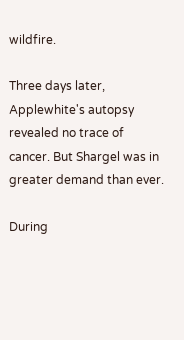wildfire.

Three days later, Applewhite's autopsy revealed no trace of cancer. But Shargel was in greater demand than ever.

During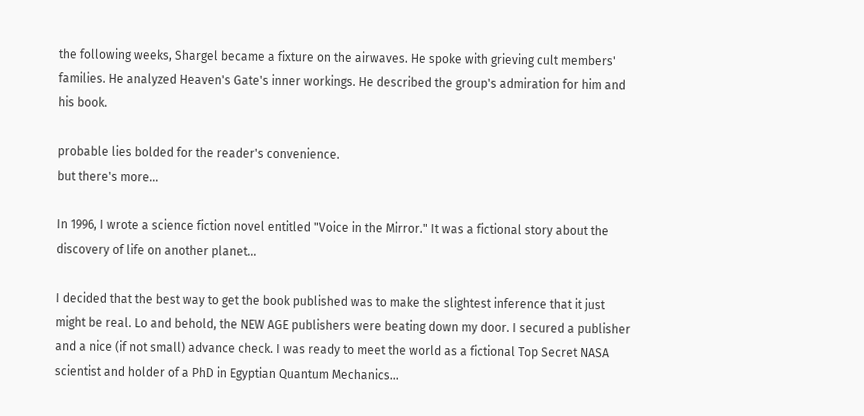the following weeks, Shargel became a fixture on the airwaves. He spoke with grieving cult members' families. He analyzed Heaven's Gate's inner workings. He described the group's admiration for him and his book.

probable lies bolded for the reader's convenience.
but there's more...

In 1996, I wrote a science fiction novel entitled "Voice in the Mirror." It was a fictional story about the discovery of life on another planet...

I decided that the best way to get the book published was to make the slightest inference that it just might be real. Lo and behold, the NEW AGE publishers were beating down my door. I secured a publisher and a nice (if not small) advance check. I was ready to meet the world as a fictional Top Secret NASA scientist and holder of a PhD in Egyptian Quantum Mechanics...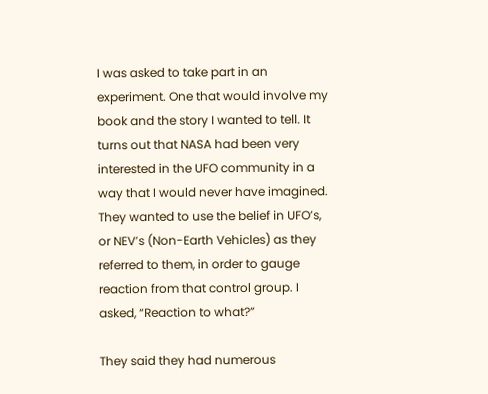I was asked to take part in an experiment. One that would involve my book and the story I wanted to tell. It turns out that NASA had been very interested in the UFO community in a way that I would never have imagined. They wanted to use the belief in UFO’s, or NEV’s (Non-Earth Vehicles) as they referred to them, in order to gauge reaction from that control group. I asked, “Reaction to what?”

They said they had numerous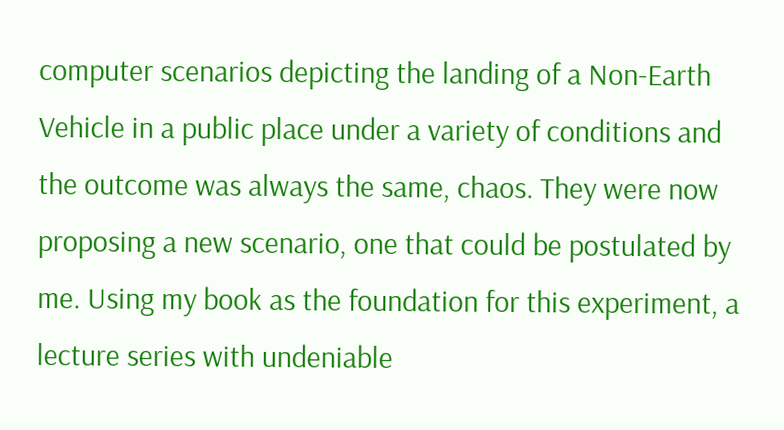computer scenarios depicting the landing of a Non-Earth Vehicle in a public place under a variety of conditions and the outcome was always the same, chaos. They were now proposing a new scenario, one that could be postulated by me. Using my book as the foundation for this experiment, a lecture series with undeniable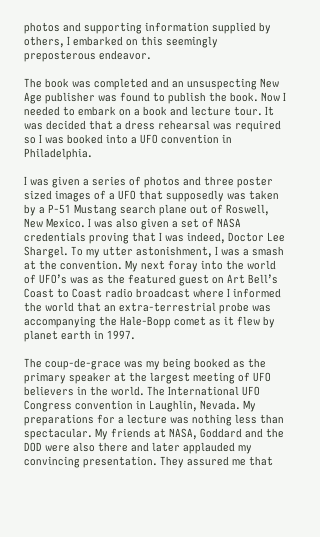photos and supporting information supplied by others, I embarked on this seemingly preposterous endeavor.

The book was completed and an unsuspecting New Age publisher was found to publish the book. Now I needed to embark on a book and lecture tour. It was decided that a dress rehearsal was required so I was booked into a UFO convention in Philadelphia.

I was given a series of photos and three poster sized images of a UFO that supposedly was taken by a P-51 Mustang search plane out of Roswell, New Mexico. I was also given a set of NASA credentials proving that I was indeed, Doctor Lee Shargel. To my utter astonishment, I was a smash at the convention. My next foray into the world of UFO’s was as the featured guest on Art Bell’s Coast to Coast radio broadcast where I informed the world that an extra-terrestrial probe was accompanying the Hale-Bopp comet as it flew by planet earth in 1997.

The coup-de-grace was my being booked as the primary speaker at the largest meeting of UFO believers in the world. The International UFO Congress convention in Laughlin, Nevada. My preparations for a lecture was nothing less than spectacular. My friends at NASA, Goddard and the DOD were also there and later applauded my convincing presentation. They assured me that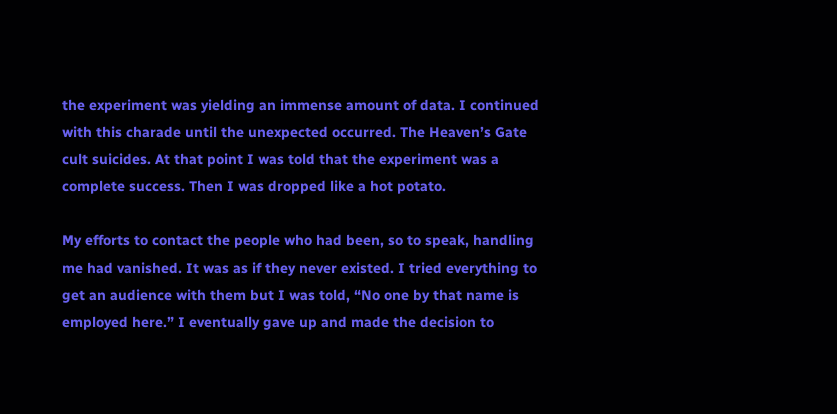the experiment was yielding an immense amount of data. I continued with this charade until the unexpected occurred. The Heaven’s Gate cult suicides. At that point I was told that the experiment was a complete success. Then I was dropped like a hot potato.

My efforts to contact the people who had been, so to speak, handling me had vanished. It was as if they never existed. I tried everything to get an audience with them but I was told, “No one by that name is employed here.” I eventually gave up and made the decision to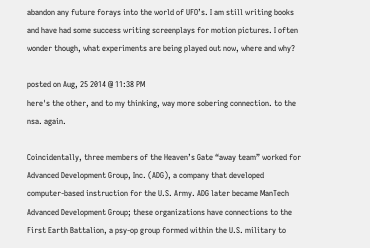abandon any future forays into the world of UFO’s. I am still writing books and have had some success writing screenplays for motion pictures. I often wonder though, what experiments are being played out now, where and why?

posted on Aug, 25 2014 @ 11:38 PM
here's the other, and to my thinking, way more sobering connection. to the nsa. again.

Coincidentally, three members of the Heaven’s Gate “away team” worked for Advanced Development Group, Inc. (ADG), a company that developed computer-based instruction for the U.S. Army. ADG later became ManTech Advanced Development Group; these organizations have connections to the First Earth Battalion, a psy-op group formed within the U.S. military to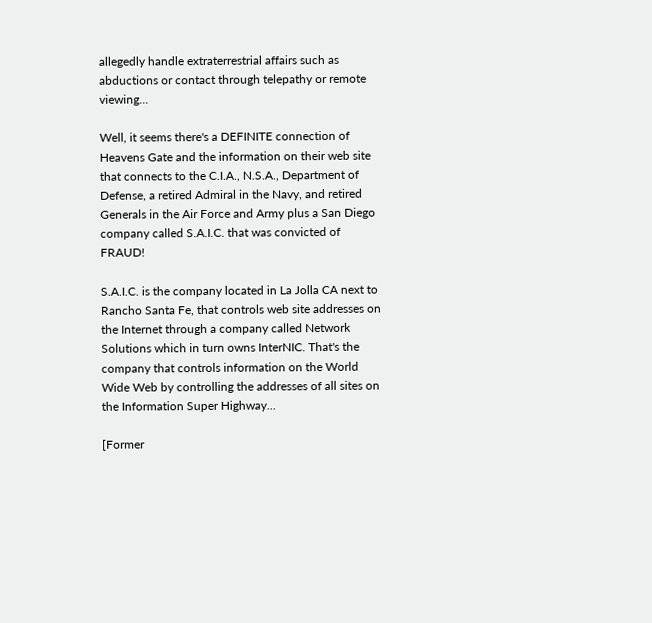allegedly handle extraterrestrial affairs such as abductions or contact through telepathy or remote viewing...

Well, it seems there's a DEFINITE connection of Heavens Gate and the information on their web site that connects to the C.I.A., N.S.A., Department of Defense, a retired Admiral in the Navy, and retired Generals in the Air Force and Army plus a San Diego company called S.A.I.C. that was convicted of FRAUD!

S.A.I.C. is the company located in La Jolla CA next to Rancho Santa Fe, that controls web site addresses on the Internet through a company called Network Solutions which in turn owns InterNIC. That's the company that controls information on the World Wide Web by controlling the addresses of all sites on the Information Super Highway...

[Former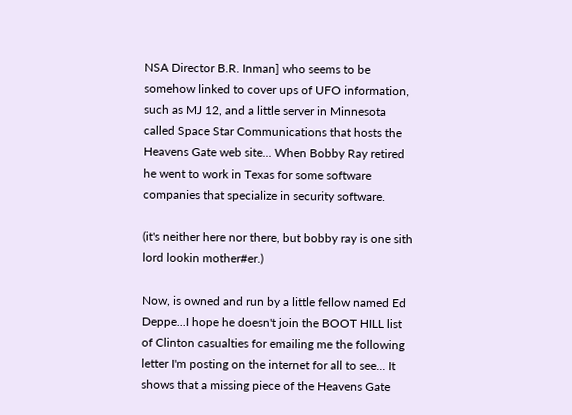NSA Director B.R. Inman] who seems to be somehow linked to cover ups of UFO information, such as MJ 12, and a little server in Minnesota called Space Star Communications that hosts the Heavens Gate web site... When Bobby Ray retired he went to work in Texas for some software companies that specialize in security software.

(it's neither here nor there, but bobby ray is one sith lord lookin mother#er.)

Now, is owned and run by a little fellow named Ed Deppe...I hope he doesn't join the BOOT HILL list of Clinton casualties for emailing me the following letter I'm posting on the internet for all to see... It shows that a missing piece of the Heavens Gate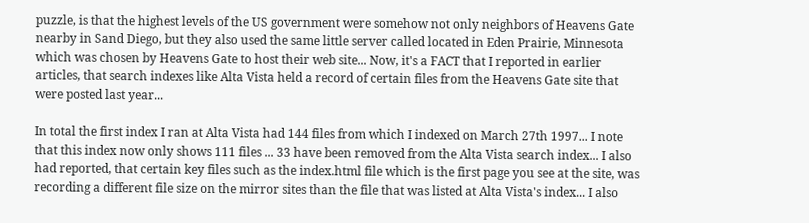puzzle, is that the highest levels of the US government were somehow not only neighbors of Heavens Gate nearby in Sand Diego, but they also used the same little server called located in Eden Prairie, Minnesota which was chosen by Heavens Gate to host their web site... Now, it's a FACT that I reported in earlier articles, that search indexes like Alta Vista held a record of certain files from the Heavens Gate site that were posted last year...

In total the first index I ran at Alta Vista had 144 files from which I indexed on March 27th 1997... I note that this index now only shows 111 files ... 33 have been removed from the Alta Vista search index... I also had reported, that certain key files such as the index.html file which is the first page you see at the site, was recording a different file size on the mirror sites than the file that was listed at Alta Vista's index... I also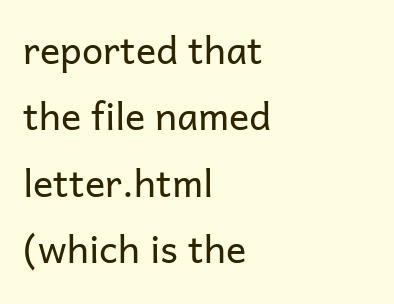reported that the file named letter.html (which is the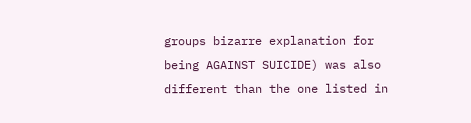groups bizarre explanation for being AGAINST SUICIDE) was also different than the one listed in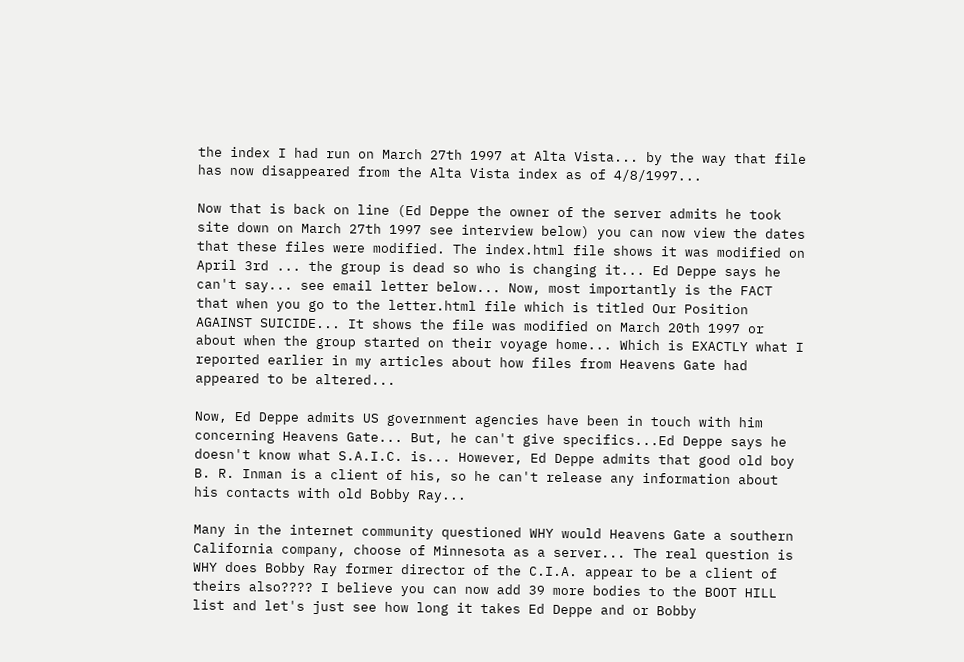the index I had run on March 27th 1997 at Alta Vista... by the way that file has now disappeared from the Alta Vista index as of 4/8/1997...

Now that is back on line (Ed Deppe the owner of the server admits he took site down on March 27th 1997 see interview below) you can now view the dates that these files were modified. The index.html file shows it was modified on April 3rd ... the group is dead so who is changing it... Ed Deppe says he can't say... see email letter below... Now, most importantly is the FACT that when you go to the letter.html file which is titled Our Position AGAINST SUICIDE... It shows the file was modified on March 20th 1997 or about when the group started on their voyage home... Which is EXACTLY what I reported earlier in my articles about how files from Heavens Gate had appeared to be altered...

Now, Ed Deppe admits US government agencies have been in touch with him concerning Heavens Gate... But, he can't give specifics...Ed Deppe says he doesn't know what S.A.I.C. is... However, Ed Deppe admits that good old boy B. R. Inman is a client of his, so he can't release any information about his contacts with old Bobby Ray...

Many in the internet community questioned WHY would Heavens Gate a southern California company, choose of Minnesota as a server... The real question is WHY does Bobby Ray former director of the C.I.A. appear to be a client of theirs also???? I believe you can now add 39 more bodies to the BOOT HILL list and let's just see how long it takes Ed Deppe and or Bobby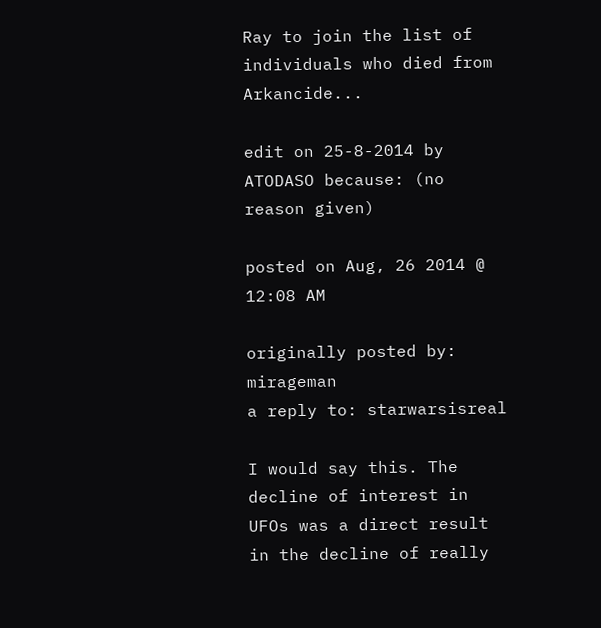Ray to join the list of individuals who died from Arkancide...

edit on 25-8-2014 by ATODASO because: (no reason given)

posted on Aug, 26 2014 @ 12:08 AM

originally posted by: mirageman
a reply to: starwarsisreal

I would say this. The decline of interest in UFOs was a direct result in the decline of really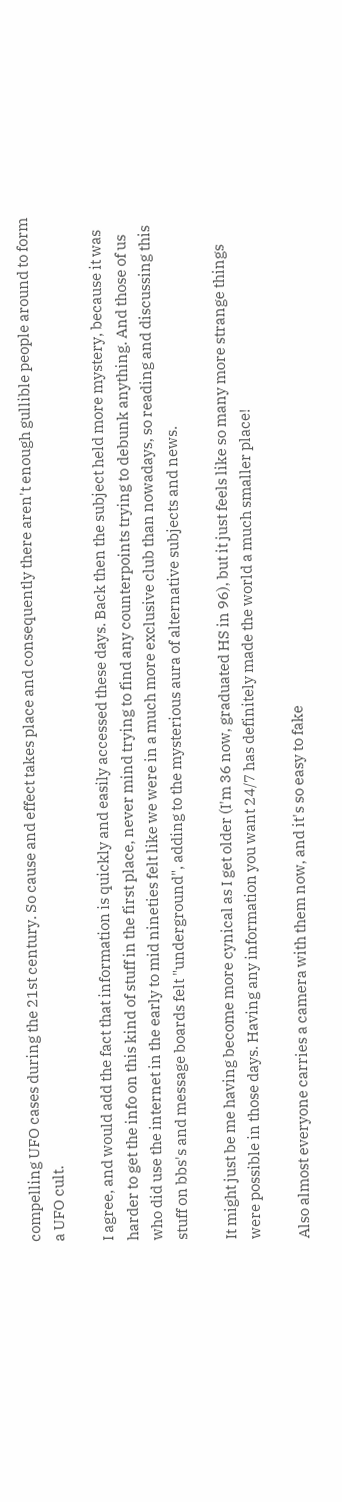compelling UFO cases during the 21st century. So cause and effect takes place and consequently there aren't enough gullible people around to form a UFO cult.

I agree, and would add the fact that information is quickly and easily accessed these days. Back then the subject held more mystery, because it was harder to get the info on this kind of stuff in the first place, never mind trying to find any counterpoints trying to debunk anything. And those of us who did use the internet in the early to mid nineties felt like we were in a much more exclusive club than nowadays, so reading and discussing this stuff on bbs's and message boards felt "underground", adding to the mysterious aura of alternative subjects and news.

It might just be me having become more cynical as I get older (I'm 36 now, graduated HS in 96), but it just feels like so many more strange things were possible in those days. Having any information you want 24/7 has definitely made the world a much smaller place!

Also almost everyone carries a camera with them now, and it's so easy to fake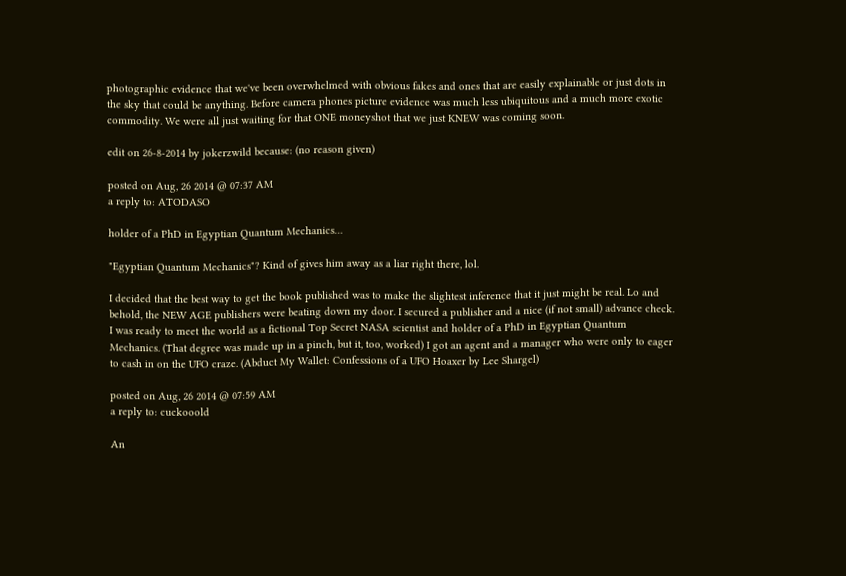photographic evidence that we've been overwhelmed with obvious fakes and ones that are easily explainable or just dots in the sky that could be anything. Before camera phones picture evidence was much less ubiquitous and a much more exotic commodity. We were all just waiting for that ONE moneyshot that we just KNEW was coming soon.

edit on 26-8-2014 by jokerzwild because: (no reason given)

posted on Aug, 26 2014 @ 07:37 AM
a reply to: ATODASO

holder of a PhD in Egyptian Quantum Mechanics…

"Egyptian Quantum Mechanics"? Kind of gives him away as a liar right there, lol.

I decided that the best way to get the book published was to make the slightest inference that it just might be real. Lo and behold, the NEW AGE publishers were beating down my door. I secured a publisher and a nice (if not small) advance check. I was ready to meet the world as a fictional Top Secret NASA scientist and holder of a PhD in Egyptian Quantum Mechanics. (That degree was made up in a pinch, but it, too, worked) I got an agent and a manager who were only to eager to cash in on the UFO craze. (Abduct My Wallet: Confessions of a UFO Hoaxer by Lee Shargel)

posted on Aug, 26 2014 @ 07:59 AM
a reply to: cuckooold

An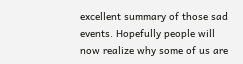excellent summary of those sad events. Hopefully people will now realize why some of us are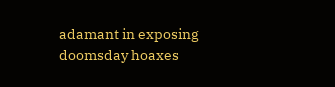adamant in exposing doomsday hoaxes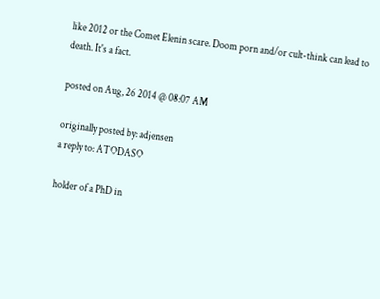like 2012 or the Comet Elenin scare. Doom porn and/or cult-think can lead to death. It's a fact.

posted on Aug, 26 2014 @ 08:07 AM

originally posted by: adjensen
a reply to: ATODASO

holder of a PhD in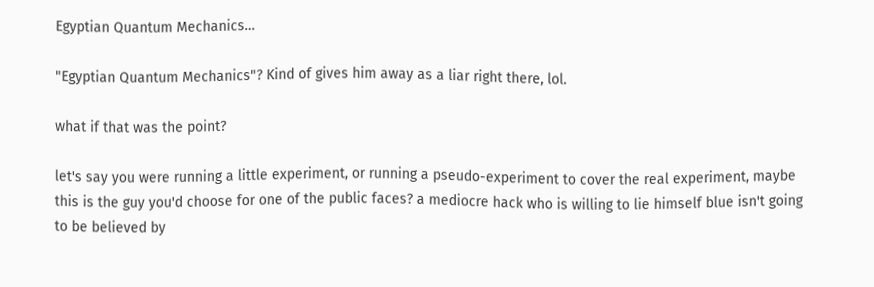Egyptian Quantum Mechanics…

"Egyptian Quantum Mechanics"? Kind of gives him away as a liar right there, lol.

what if that was the point?

let's say you were running a little experiment, or running a pseudo-experiment to cover the real experiment, maybe this is the guy you'd choose for one of the public faces? a mediocre hack who is willing to lie himself blue isn't going to be believed by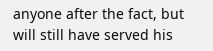anyone after the fact, but will still have served his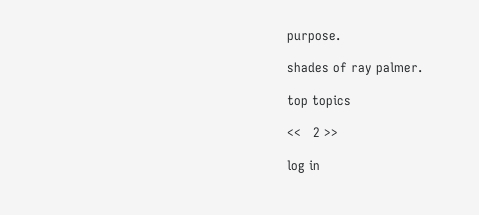purpose.

shades of ray palmer.

top topics

<<   2 >>

log in